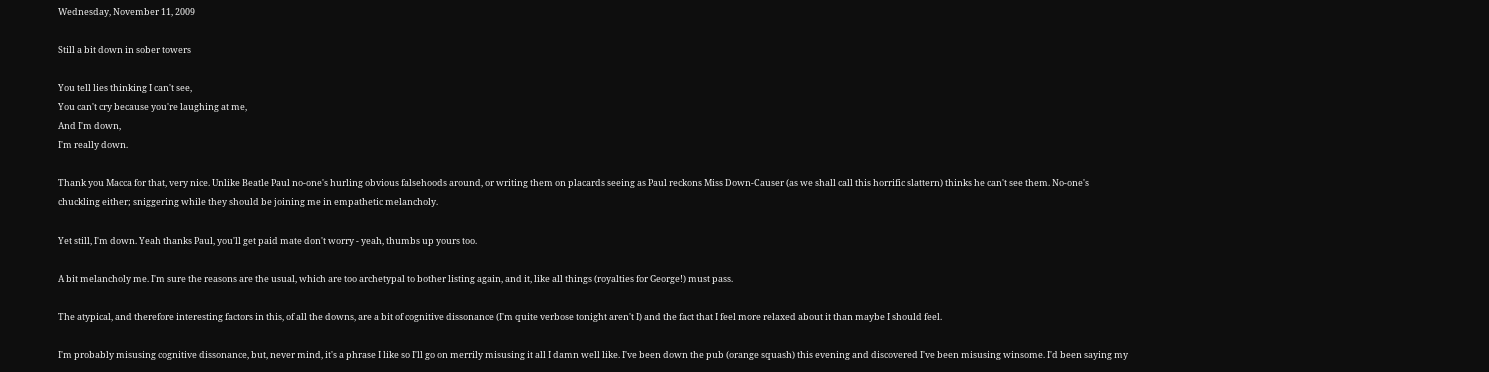Wednesday, November 11, 2009

Still a bit down in sober towers

You tell lies thinking I can't see,
You can't cry because you're laughing at me,
And I'm down,
I'm really down.

Thank you Macca for that, very nice. Unlike Beatle Paul no-one's hurling obvious falsehoods around, or writing them on placards seeing as Paul reckons Miss Down-Causer (as we shall call this horrific slattern) thinks he can't see them. No-one's chuckling either; sniggering while they should be joining me in empathetic melancholy.

Yet still, I'm down. Yeah thanks Paul, you'll get paid mate don't worry - yeah, thumbs up yours too.

A bit melancholy me. I'm sure the reasons are the usual, which are too archetypal to bother listing again, and it, like all things (royalties for George!) must pass.

The atypical, and therefore interesting factors in this, of all the downs, are a bit of cognitive dissonance (I'm quite verbose tonight aren't I) and the fact that I feel more relaxed about it than maybe I should feel.

I'm probably misusing cognitive dissonance, but, never mind, it's a phrase I like so I'll go on merrily misusing it all I damn well like. I've been down the pub (orange squash) this evening and discovered I've been misusing winsome. I'd been saying my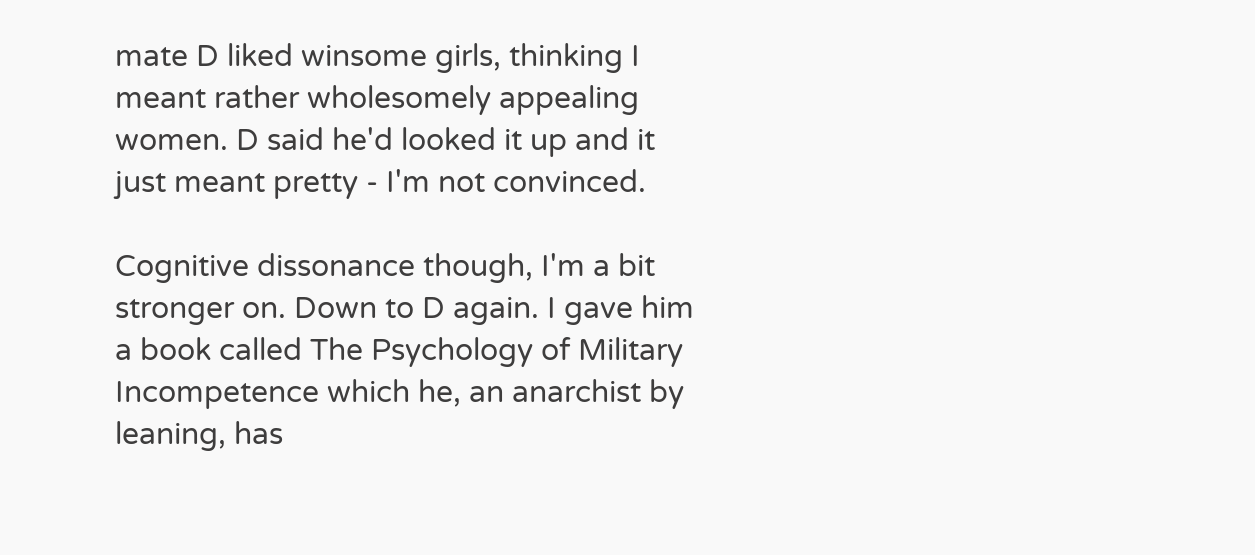mate D liked winsome girls, thinking I meant rather wholesomely appealing women. D said he'd looked it up and it just meant pretty - I'm not convinced.

Cognitive dissonance though, I'm a bit stronger on. Down to D again. I gave him a book called The Psychology of Military Incompetence which he, an anarchist by leaning, has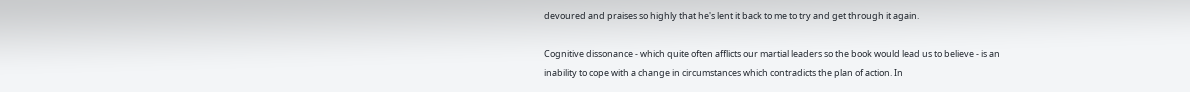devoured and praises so highly that he's lent it back to me to try and get through it again.

Cognitive dissonance - which quite often afflicts our martial leaders so the book would lead us to believe - is an inability to cope with a change in circumstances which contradicts the plan of action. In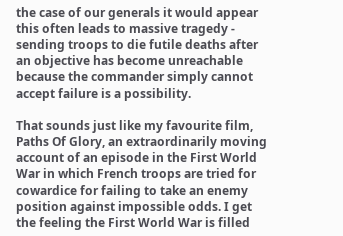the case of our generals it would appear this often leads to massive tragedy - sending troops to die futile deaths after an objective has become unreachable because the commander simply cannot accept failure is a possibility.

That sounds just like my favourite film, Paths Of Glory, an extraordinarily moving account of an episode in the First World War in which French troops are tried for cowardice for failing to take an enemy position against impossible odds. I get the feeling the First World War is filled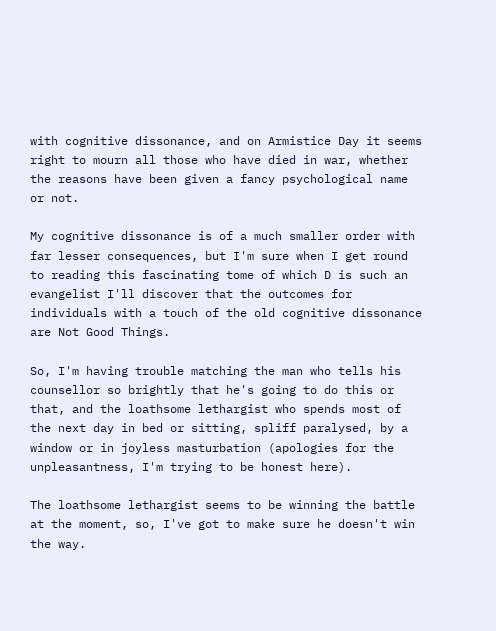with cognitive dissonance, and on Armistice Day it seems right to mourn all those who have died in war, whether the reasons have been given a fancy psychological name or not.

My cognitive dissonance is of a much smaller order with far lesser consequences, but I'm sure when I get round to reading this fascinating tome of which D is such an evangelist I'll discover that the outcomes for individuals with a touch of the old cognitive dissonance are Not Good Things.

So, I'm having trouble matching the man who tells his counsellor so brightly that he's going to do this or that, and the loathsome lethargist who spends most of the next day in bed or sitting, spliff paralysed, by a window or in joyless masturbation (apologies for the unpleasantness, I'm trying to be honest here).

The loathsome lethargist seems to be winning the battle at the moment, so, I've got to make sure he doesn't win the way.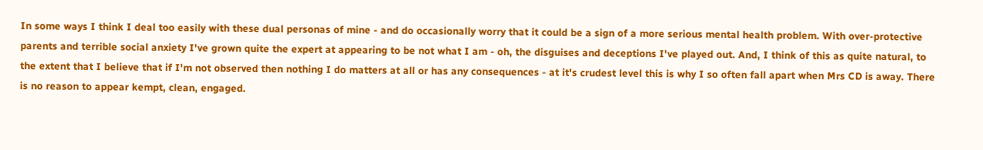In some ways I think I deal too easily with these dual personas of mine - and do occasionally worry that it could be a sign of a more serious mental health problem. With over-protective parents and terrible social anxiety I've grown quite the expert at appearing to be not what I am - oh, the disguises and deceptions I've played out. And, I think of this as quite natural, to the extent that I believe that if I'm not observed then nothing I do matters at all or has any consequences - at it's crudest level this is why I so often fall apart when Mrs CD is away. There is no reason to appear kempt, clean, engaged.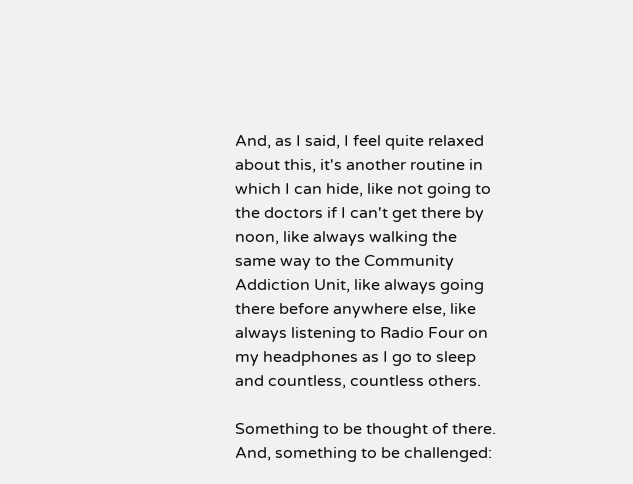And, as I said, I feel quite relaxed about this, it's another routine in which I can hide, like not going to the doctors if I can't get there by noon, like always walking the same way to the Community Addiction Unit, like always going there before anywhere else, like always listening to Radio Four on my headphones as I go to sleep and countless, countless others.

Something to be thought of there. And, something to be challenged: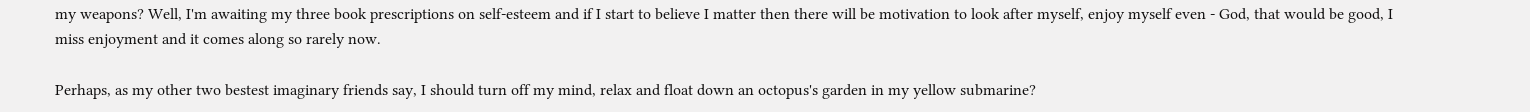my weapons? Well, I'm awaiting my three book prescriptions on self-esteem and if I start to believe I matter then there will be motivation to look after myself, enjoy myself even - God, that would be good, I miss enjoyment and it comes along so rarely now.

Perhaps, as my other two bestest imaginary friends say, I should turn off my mind, relax and float down an octopus's garden in my yellow submarine?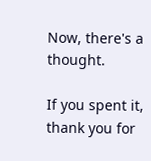Now, there's a thought.

If you spent it, thank you for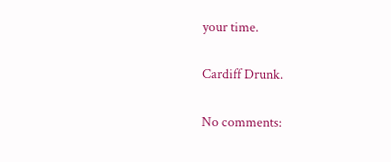your time.

Cardiff Drunk.

No comments: